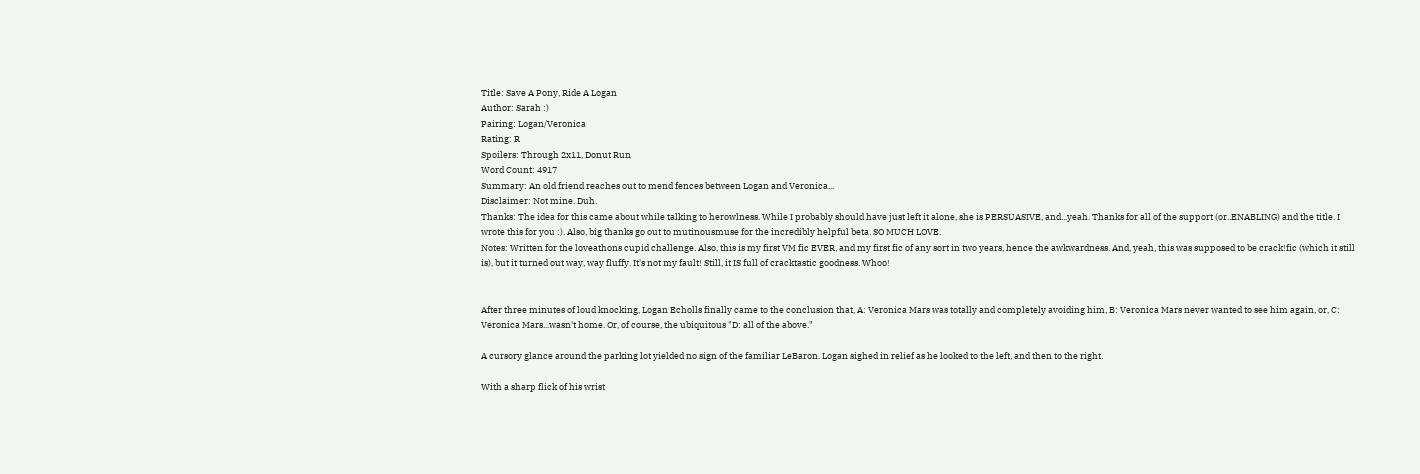Title: Save A Pony, Ride A Logan
Author: Sarah :)
Pairing: Logan/Veronica
Rating: R
Spoilers: Through 2x11, Donut Run
Word Count: 4917
Summary: An old friend reaches out to mend fences between Logan and Veronica...
Disclaimer: Not mine. Duh.
Thanks: The idea for this came about while talking to herowlness. While I probably should have just left it alone, she is PERSUASIVE, and...yeah. Thanks for all of the support (or..ENABLING) and the title. I wrote this for you :). Also, big thanks go out to mutinousmuse for the incredibly helpful beta. SO MUCH LOVE.
Notes: Written for the loveathons cupid challenge. Also, this is my first VM fic EVER, and my first fic of any sort in two years, hence the awkwardness. And, yeah, this was supposed to be crack!fic (which it still is), but it turned out way, way fluffy. It's not my fault! Still, it IS full of cracktastic goodness. Whoo!


After three minutes of loud knocking, Logan Echolls finally came to the conclusion that, A: Veronica Mars was totally and completely avoiding him, B: Veronica Mars never wanted to see him again, or, C: Veronica Mars...wasn't home. Or, of course, the ubiquitous "D: all of the above."

A cursory glance around the parking lot yielded no sign of the familiar LeBaron. Logan sighed in relief as he looked to the left, and then to the right.

With a sharp flick of his wrist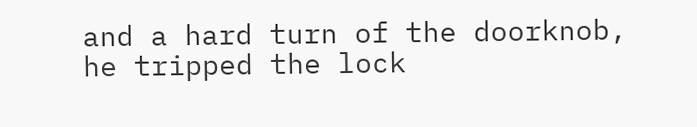and a hard turn of the doorknob, he tripped the lock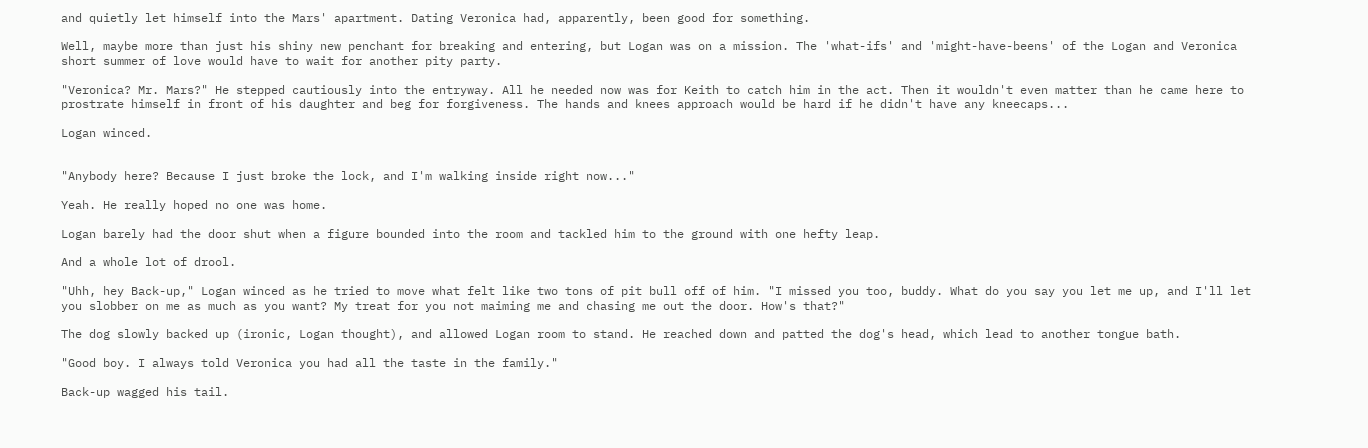and quietly let himself into the Mars' apartment. Dating Veronica had, apparently, been good for something.

Well, maybe more than just his shiny new penchant for breaking and entering, but Logan was on a mission. The 'what-ifs' and 'might-have-beens' of the Logan and Veronica short summer of love would have to wait for another pity party.

"Veronica? Mr. Mars?" He stepped cautiously into the entryway. All he needed now was for Keith to catch him in the act. Then it wouldn't even matter than he came here to prostrate himself in front of his daughter and beg for forgiveness. The hands and knees approach would be hard if he didn't have any kneecaps...

Logan winced.


"Anybody here? Because I just broke the lock, and I'm walking inside right now..."

Yeah. He really hoped no one was home.

Logan barely had the door shut when a figure bounded into the room and tackled him to the ground with one hefty leap.

And a whole lot of drool.

"Uhh, hey Back-up," Logan winced as he tried to move what felt like two tons of pit bull off of him. "I missed you too, buddy. What do you say you let me up, and I'll let you slobber on me as much as you want? My treat for you not maiming me and chasing me out the door. How's that?"

The dog slowly backed up (ironic, Logan thought), and allowed Logan room to stand. He reached down and patted the dog's head, which lead to another tongue bath.

"Good boy. I always told Veronica you had all the taste in the family."

Back-up wagged his tail.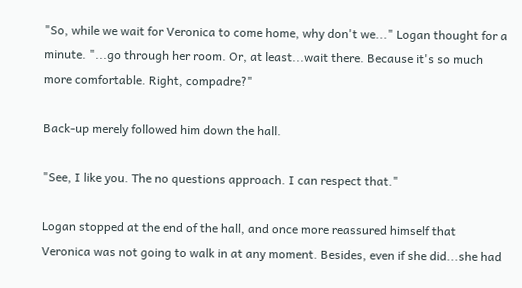"So, while we wait for Veronica to come home, why don't we..." Logan thought for a minute. "...go through her room. Or, at least...wait there. Because it's so much more comfortable. Right, compadre?"

Back-up merely followed him down the hall.

"See, I like you. The no questions approach. I can respect that."

Logan stopped at the end of the hall, and once more reassured himself that Veronica was not going to walk in at any moment. Besides, even if she did...she had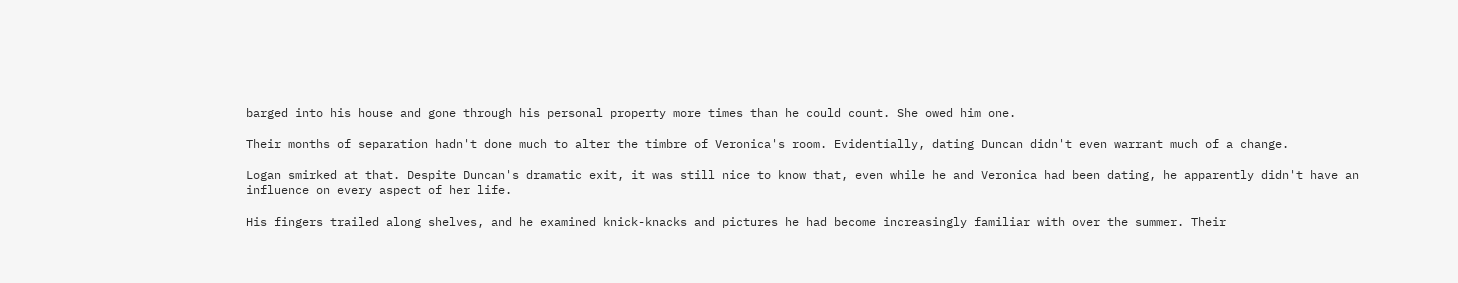barged into his house and gone through his personal property more times than he could count. She owed him one.

Their months of separation hadn't done much to alter the timbre of Veronica's room. Evidentially, dating Duncan didn't even warrant much of a change.

Logan smirked at that. Despite Duncan's dramatic exit, it was still nice to know that, even while he and Veronica had been dating, he apparently didn't have an influence on every aspect of her life.

His fingers trailed along shelves, and he examined knick-knacks and pictures he had become increasingly familiar with over the summer. Their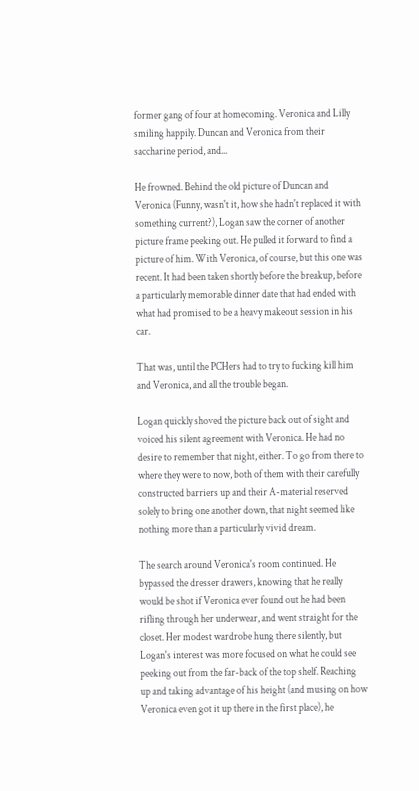former gang of four at homecoming. Veronica and Lilly smiling happily. Duncan and Veronica from their saccharine period, and...

He frowned. Behind the old picture of Duncan and Veronica (Funny, wasn't it, how she hadn't replaced it with something current?), Logan saw the corner of another picture frame peeking out. He pulled it forward to find a picture of him. With Veronica, of course, but this one was recent. It had been taken shortly before the breakup, before a particularly memorable dinner date that had ended with what had promised to be a heavy makeout session in his car.

That was, until the PCHers had to try to fucking kill him and Veronica, and all the trouble began.

Logan quickly shoved the picture back out of sight and voiced his silent agreement with Veronica. He had no desire to remember that night, either. To go from there to where they were to now, both of them with their carefully constructed barriers up and their A-material reserved solely to bring one another down, that night seemed like nothing more than a particularly vivid dream.

The search around Veronica's room continued. He bypassed the dresser drawers, knowing that he really would be shot if Veronica ever found out he had been rifling through her underwear, and went straight for the closet. Her modest wardrobe hung there silently, but Logan's interest was more focused on what he could see peeking out from the far-back of the top shelf. Reaching up and taking advantage of his height (and musing on how Veronica even got it up there in the first place), he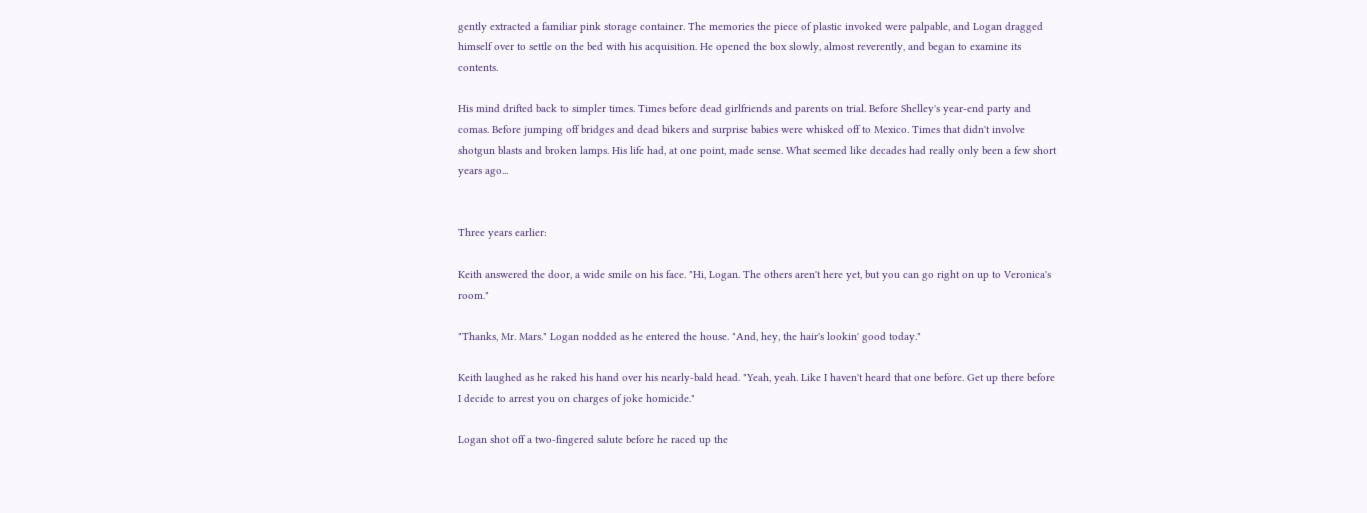gently extracted a familiar pink storage container. The memories the piece of plastic invoked were palpable, and Logan dragged himself over to settle on the bed with his acquisition. He opened the box slowly, almost reverently, and began to examine its contents.

His mind drifted back to simpler times. Times before dead girlfriends and parents on trial. Before Shelley's year-end party and comas. Before jumping off bridges and dead bikers and surprise babies were whisked off to Mexico. Times that didn't involve shotgun blasts and broken lamps. His life had, at one point, made sense. What seemed like decades had really only been a few short years ago...


Three years earlier:

Keith answered the door, a wide smile on his face. "Hi, Logan. The others aren't here yet, but you can go right on up to Veronica's room."

"Thanks, Mr. Mars." Logan nodded as he entered the house. "And, hey, the hair's lookin' good today."

Keith laughed as he raked his hand over his nearly-bald head. "Yeah, yeah. Like I haven't heard that one before. Get up there before I decide to arrest you on charges of joke homicide."

Logan shot off a two-fingered salute before he raced up the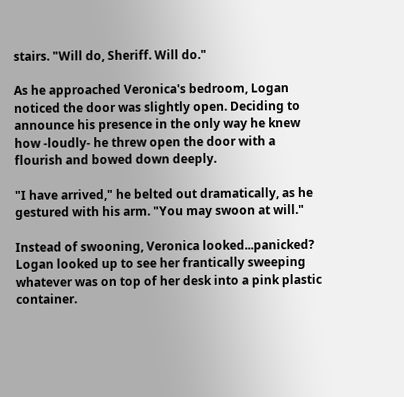stairs. "Will do, Sheriff. Will do."

As he approached Veronica's bedroom, Logan noticed the door was slightly open. Deciding to announce his presence in the only way he knew how -loudly- he threw open the door with a flourish and bowed down deeply.

"I have arrived," he belted out dramatically, as he gestured with his arm. "You may swoon at will."

Instead of swooning, Veronica looked...panicked? Logan looked up to see her frantically sweeping whatever was on top of her desk into a pink plastic container.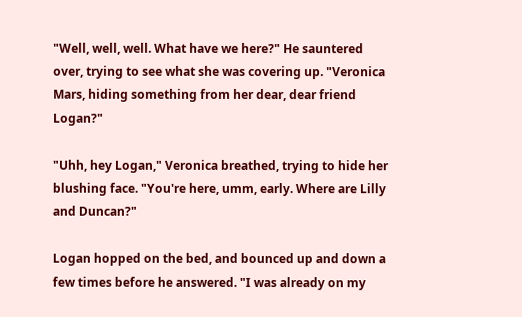"Well, well, well. What have we here?" He sauntered over, trying to see what she was covering up. "Veronica Mars, hiding something from her dear, dear friend Logan?"

"Uhh, hey Logan," Veronica breathed, trying to hide her blushing face. "You're here, umm, early. Where are Lilly and Duncan?"

Logan hopped on the bed, and bounced up and down a few times before he answered. "I was already on my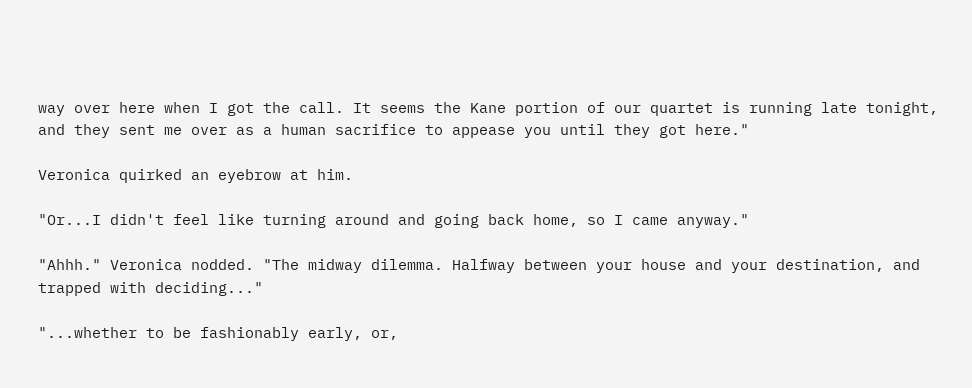way over here when I got the call. It seems the Kane portion of our quartet is running late tonight, and they sent me over as a human sacrifice to appease you until they got here."

Veronica quirked an eyebrow at him.

"Or...I didn't feel like turning around and going back home, so I came anyway."

"Ahhh." Veronica nodded. "The midway dilemma. Halfway between your house and your destination, and trapped with deciding..."

"...whether to be fashionably early, or,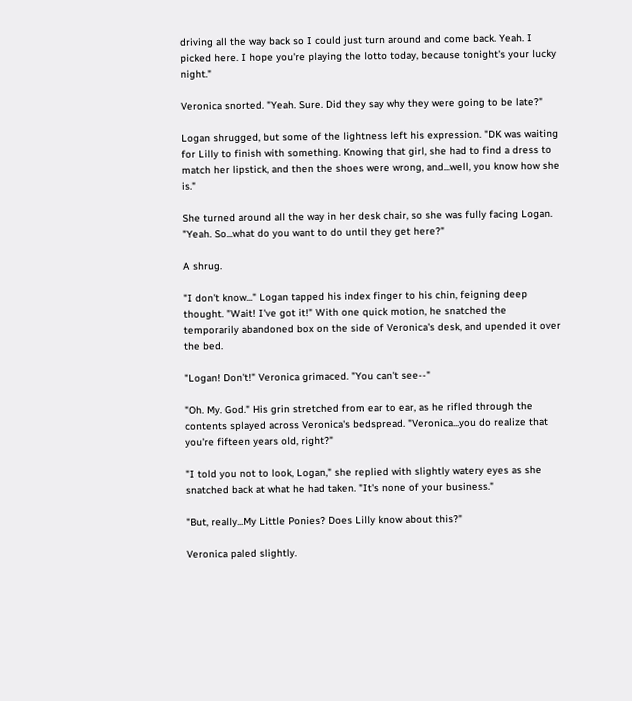driving all the way back so I could just turn around and come back. Yeah. I picked here. I hope you're playing the lotto today, because tonight's your lucky night."

Veronica snorted. "Yeah. Sure. Did they say why they were going to be late?"

Logan shrugged, but some of the lightness left his expression. "DK was waiting for Lilly to finish with something. Knowing that girl, she had to find a dress to match her lipstick, and then the shoes were wrong, and...well, you know how she is."

She turned around all the way in her desk chair, so she was fully facing Logan. "Yeah. So...what do you want to do until they get here?"

A shrug.

"I don't know..." Logan tapped his index finger to his chin, feigning deep thought. "Wait! I've got it!" With one quick motion, he snatched the temporarily abandoned box on the side of Veronica's desk, and upended it over the bed.

"Logan! Don't!" Veronica grimaced. "You can't see--"

"Oh. My. God." His grin stretched from ear to ear, as he rifled through the contents splayed across Veronica's bedspread. "Veronica...you do realize that you're fifteen years old, right?"

"I told you not to look, Logan," she replied with slightly watery eyes as she snatched back at what he had taken. "It's none of your business."

"But, really...My Little Ponies? Does Lilly know about this?"

Veronica paled slightly.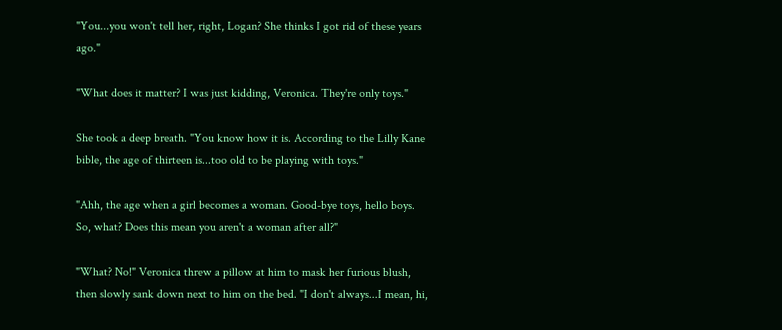"You...you won't tell her, right, Logan? She thinks I got rid of these years ago."

"What does it matter? I was just kidding, Veronica. They're only toys."

She took a deep breath. "You know how it is. According to the Lilly Kane bible, the age of thirteen is...too old to be playing with toys."

"Ahh, the age when a girl becomes a woman. Good-bye toys, hello boys. So, what? Does this mean you aren't a woman after all?"

"What? No!" Veronica threw a pillow at him to mask her furious blush, then slowly sank down next to him on the bed. "I don't always...I mean, hi,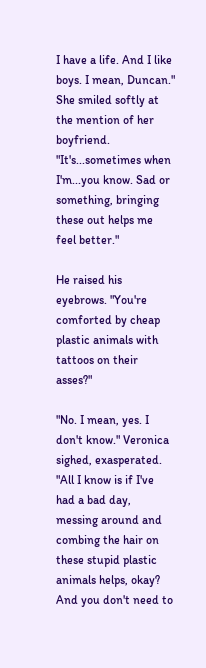I have a life. And I like boys. I mean, Duncan." She smiled softly at the mention of her boyfriend. "It's...sometimes when I'm...you know. Sad or something, bringing these out helps me feel better."

He raised his eyebrows. "You're comforted by cheap plastic animals with tattoos on their asses?"

"No. I mean, yes. I don't know." Veronica sighed, exasperated. "All I know is if I've had a bad day, messing around and combing the hair on these stupid plastic animals helps, okay? And you don't need to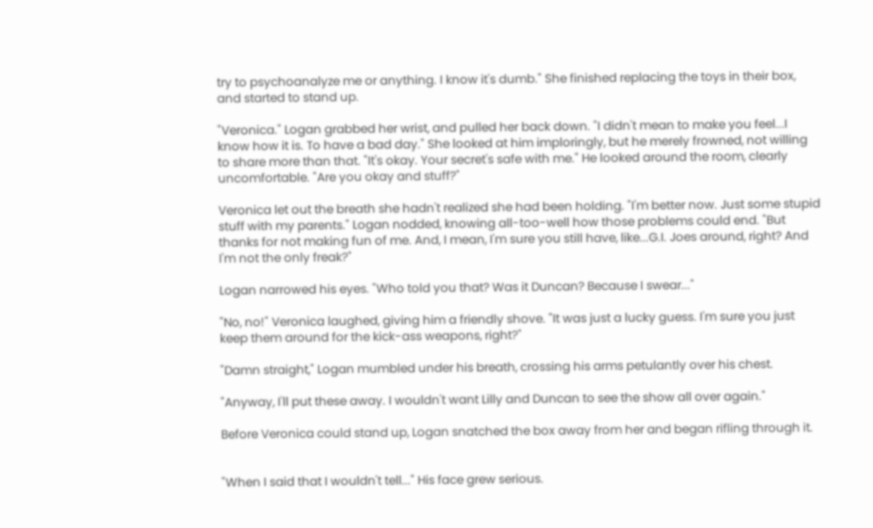try to psychoanalyze me or anything. I know it's dumb." She finished replacing the toys in their box, and started to stand up.

"Veronica." Logan grabbed her wrist, and pulled her back down. "I didn't mean to make you feel...I know how it is. To have a bad day." She looked at him imploringly, but he merely frowned, not willing to share more than that. "It's okay. Your secret's safe with me." He looked around the room, clearly uncomfortable. "Are you okay and stuff?"

Veronica let out the breath she hadn't realized she had been holding. "I'm better now. Just some stupid stuff with my parents." Logan nodded, knowing all-too-well how those problems could end. "But thanks for not making fun of me. And, I mean, I'm sure you still have, like...G.I. Joes around, right? And I'm not the only freak?"

Logan narrowed his eyes. "Who told you that? Was it Duncan? Because I swear..."

"No, no!" Veronica laughed, giving him a friendly shove. "It was just a lucky guess. I'm sure you just keep them around for the kick-ass weapons, right?"

"Damn straight," Logan mumbled under his breath, crossing his arms petulantly over his chest.

"Anyway, I'll put these away. I wouldn't want Lilly and Duncan to see the show all over again."

Before Veronica could stand up, Logan snatched the box away from her and began rifling through it.


"When I said that I wouldn't tell..." His face grew serious.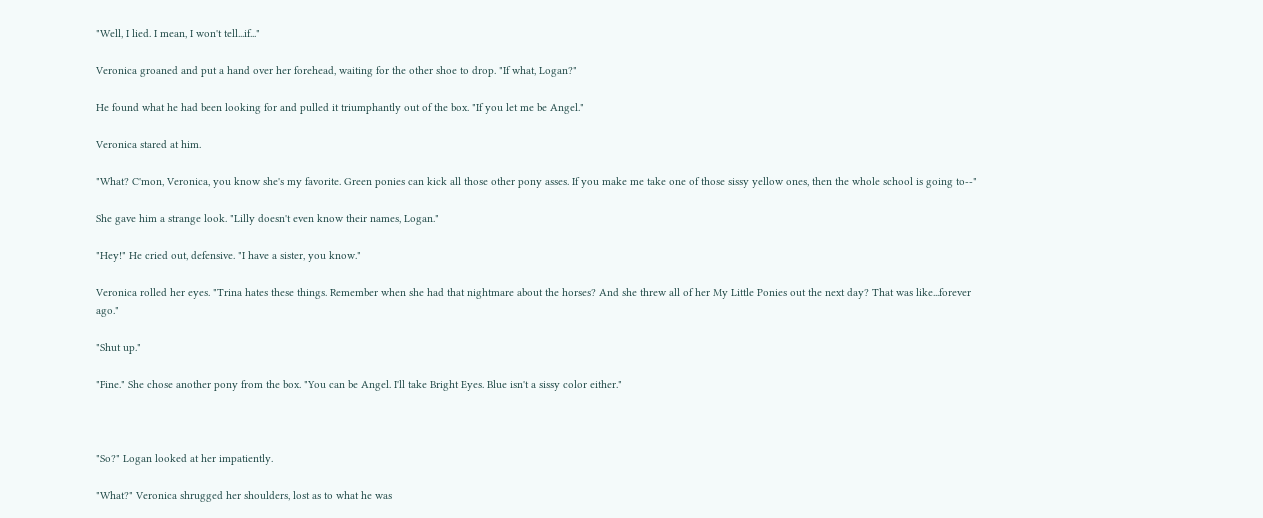"Well, I lied. I mean, I won't tell...if..."

Veronica groaned and put a hand over her forehead, waiting for the other shoe to drop. "If what, Logan?"

He found what he had been looking for and pulled it triumphantly out of the box. "If you let me be Angel."

Veronica stared at him.

"What? C'mon, Veronica, you know she's my favorite. Green ponies can kick all those other pony asses. If you make me take one of those sissy yellow ones, then the whole school is going to--"

She gave him a strange look. "Lilly doesn't even know their names, Logan."

"Hey!" He cried out, defensive. "I have a sister, you know."

Veronica rolled her eyes. "Trina hates these things. Remember when she had that nightmare about the horses? And she threw all of her My Little Ponies out the next day? That was like...forever ago."

"Shut up."

"Fine." She chose another pony from the box. "You can be Angel. I'll take Bright Eyes. Blue isn't a sissy color either."



"So?" Logan looked at her impatiently.

"What?" Veronica shrugged her shoulders, lost as to what he was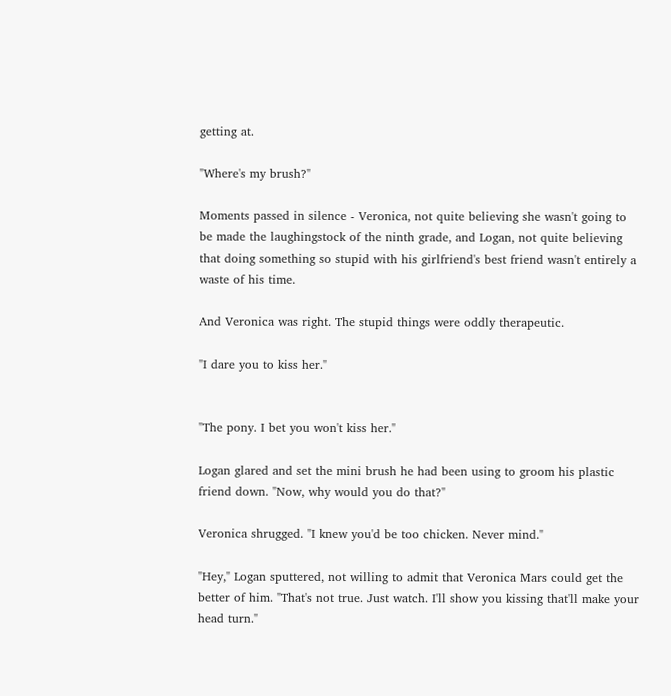getting at.

"Where's my brush?"

Moments passed in silence - Veronica, not quite believing she wasn't going to be made the laughingstock of the ninth grade, and Logan, not quite believing that doing something so stupid with his girlfriend's best friend wasn't entirely a waste of his time.

And Veronica was right. The stupid things were oddly therapeutic.

"I dare you to kiss her."


"The pony. I bet you won't kiss her."

Logan glared and set the mini brush he had been using to groom his plastic friend down. "Now, why would you do that?"

Veronica shrugged. "I knew you'd be too chicken. Never mind."

"Hey," Logan sputtered, not willing to admit that Veronica Mars could get the better of him. "That's not true. Just watch. I'll show you kissing that'll make your head turn."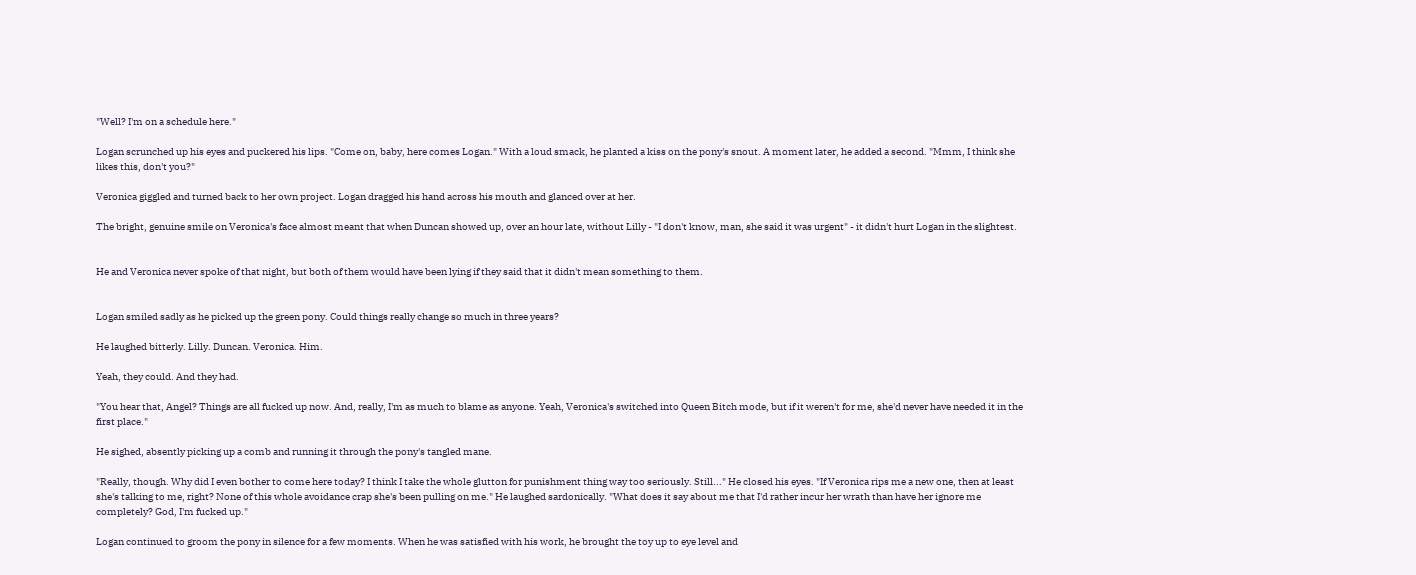"Well? I'm on a schedule here."

Logan scrunched up his eyes and puckered his lips. "Come on, baby, here comes Logan." With a loud smack, he planted a kiss on the pony's snout. A moment later, he added a second. "Mmm, I think she likes this, don't you?"

Veronica giggled and turned back to her own project. Logan dragged his hand across his mouth and glanced over at her.

The bright, genuine smile on Veronica's face almost meant that when Duncan showed up, over an hour late, without Lilly - "I don't know, man, she said it was urgent" - it didn't hurt Logan in the slightest.


He and Veronica never spoke of that night, but both of them would have been lying if they said that it didn't mean something to them.


Logan smiled sadly as he picked up the green pony. Could things really change so much in three years?

He laughed bitterly. Lilly. Duncan. Veronica. Him.

Yeah, they could. And they had.

"You hear that, Angel? Things are all fucked up now. And, really, I'm as much to blame as anyone. Yeah, Veronica's switched into Queen Bitch mode, but if it weren't for me, she'd never have needed it in the first place."

He sighed, absently picking up a comb and running it through the pony's tangled mane.

"Really, though. Why did I even bother to come here today? I think I take the whole glutton for punishment thing way too seriously. Still..." He closed his eyes. "If Veronica rips me a new one, then at least she's talking to me, right? None of this whole avoidance crap she's been pulling on me." He laughed sardonically. "What does it say about me that I'd rather incur her wrath than have her ignore me completely? God, I'm fucked up."

Logan continued to groom the pony in silence for a few moments. When he was satisfied with his work, he brought the toy up to eye level and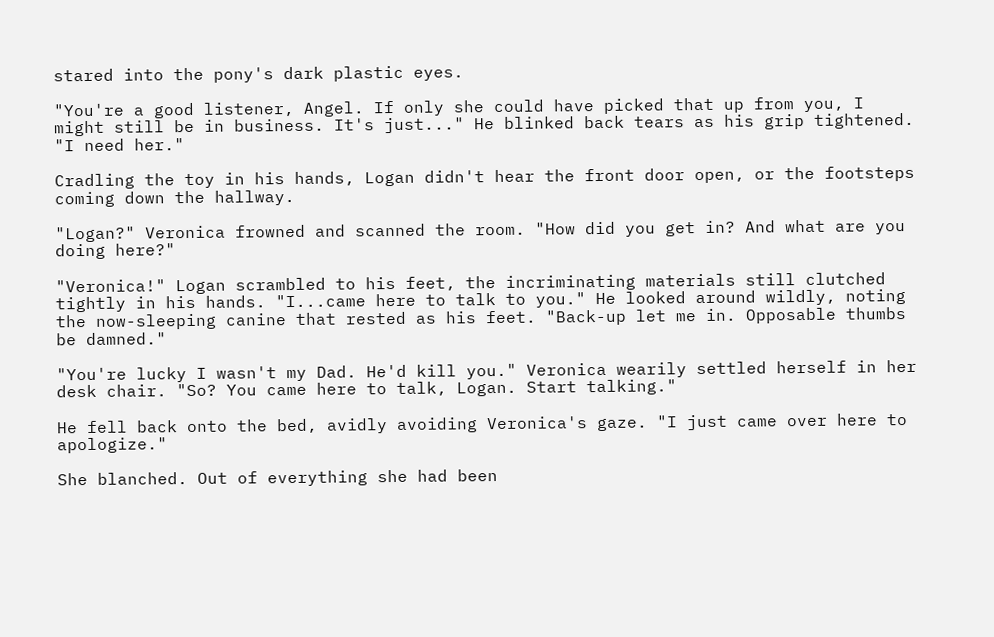stared into the pony's dark plastic eyes.

"You're a good listener, Angel. If only she could have picked that up from you, I might still be in business. It's just..." He blinked back tears as his grip tightened. "I need her."

Cradling the toy in his hands, Logan didn't hear the front door open, or the footsteps coming down the hallway.

"Logan?" Veronica frowned and scanned the room. "How did you get in? And what are you doing here?"

"Veronica!" Logan scrambled to his feet, the incriminating materials still clutched tightly in his hands. "I...came here to talk to you." He looked around wildly, noting the now-sleeping canine that rested as his feet. "Back-up let me in. Opposable thumbs be damned."

"You're lucky I wasn't my Dad. He'd kill you." Veronica wearily settled herself in her desk chair. "So? You came here to talk, Logan. Start talking."

He fell back onto the bed, avidly avoiding Veronica's gaze. "I just came over here to apologize."

She blanched. Out of everything she had been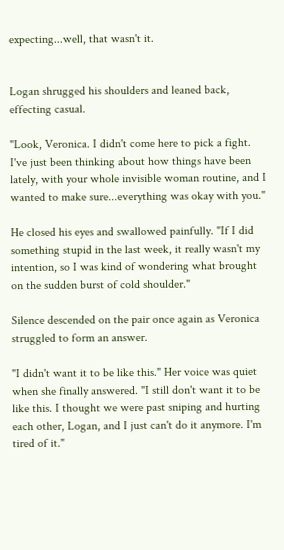expecting...well, that wasn't it.


Logan shrugged his shoulders and leaned back, effecting casual.

"Look, Veronica. I didn't come here to pick a fight. I've just been thinking about how things have been lately, with your whole invisible woman routine, and I wanted to make sure...everything was okay with you."

He closed his eyes and swallowed painfully. "If I did something stupid in the last week, it really wasn't my intention, so I was kind of wondering what brought on the sudden burst of cold shoulder."

Silence descended on the pair once again as Veronica struggled to form an answer.

"I didn't want it to be like this." Her voice was quiet when she finally answered. "I still don't want it to be like this. I thought we were past sniping and hurting each other, Logan, and I just can't do it anymore. I'm tired of it."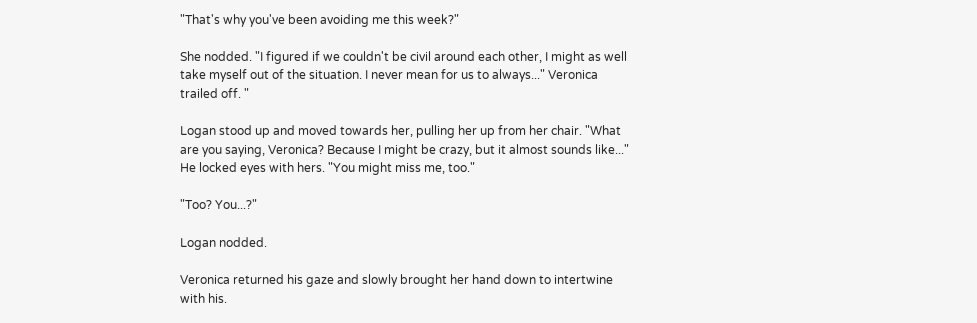"That's why you've been avoiding me this week?"

She nodded. "I figured if we couldn't be civil around each other, I might as well take myself out of the situation. I never mean for us to always..." Veronica trailed off. "

Logan stood up and moved towards her, pulling her up from her chair. "What are you saying, Veronica? Because I might be crazy, but it almost sounds like..." He locked eyes with hers. "You might miss me, too."

"Too? You...?"

Logan nodded.

Veronica returned his gaze and slowly brought her hand down to intertwine with his.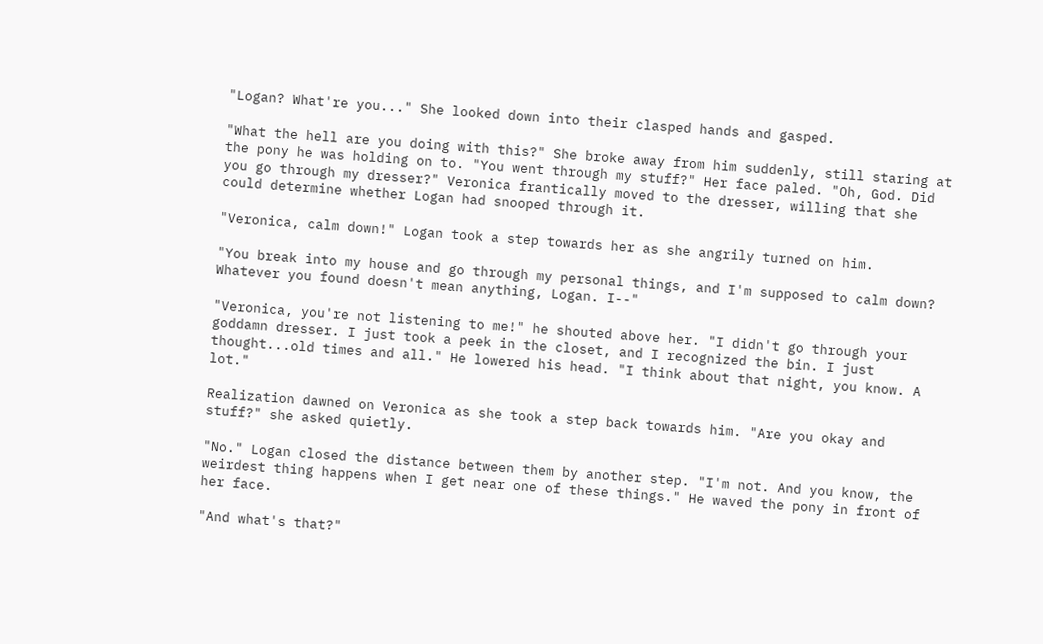"Logan? What're you..." She looked down into their clasped hands and gasped.

"What the hell are you doing with this?" She broke away from him suddenly, still staring at the pony he was holding on to. "You went through my stuff?" Her face paled. "Oh, God. Did you go through my dresser?" Veronica frantically moved to the dresser, willing that she could determine whether Logan had snooped through it.

"Veronica, calm down!" Logan took a step towards her as she angrily turned on him.

"You break into my house and go through my personal things, and I'm supposed to calm down? Whatever you found doesn't mean anything, Logan. I--"

"Veronica, you're not listening to me!" he shouted above her. "I didn't go through your goddamn dresser. I just took a peek in the closet, and I recognized the bin. I just thought...old times and all." He lowered his head. "I think about that night, you know. A lot."

Realization dawned on Veronica as she took a step back towards him. "Are you okay and stuff?" she asked quietly.

"No." Logan closed the distance between them by another step. "I'm not. And you know, the weirdest thing happens when I get near one of these things." He waved the pony in front of her face.

"And what's that?"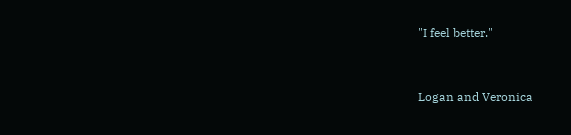"I feel better."


Logan and Veronica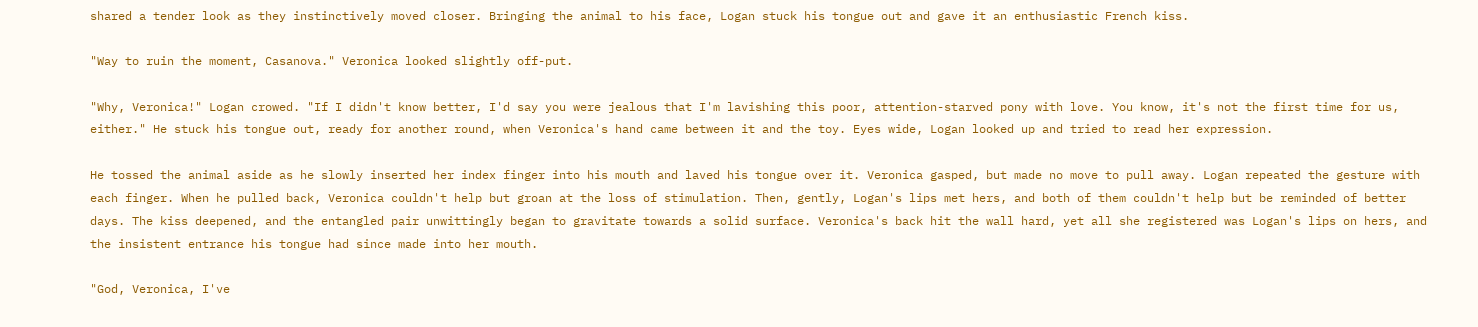shared a tender look as they instinctively moved closer. Bringing the animal to his face, Logan stuck his tongue out and gave it an enthusiastic French kiss.

"Way to ruin the moment, Casanova." Veronica looked slightly off-put.

"Why, Veronica!" Logan crowed. "If I didn't know better, I'd say you were jealous that I'm lavishing this poor, attention-starved pony with love. You know, it's not the first time for us, either." He stuck his tongue out, ready for another round, when Veronica's hand came between it and the toy. Eyes wide, Logan looked up and tried to read her expression.

He tossed the animal aside as he slowly inserted her index finger into his mouth and laved his tongue over it. Veronica gasped, but made no move to pull away. Logan repeated the gesture with each finger. When he pulled back, Veronica couldn't help but groan at the loss of stimulation. Then, gently, Logan's lips met hers, and both of them couldn't help but be reminded of better days. The kiss deepened, and the entangled pair unwittingly began to gravitate towards a solid surface. Veronica's back hit the wall hard, yet all she registered was Logan's lips on hers, and the insistent entrance his tongue had since made into her mouth.

"God, Veronica, I've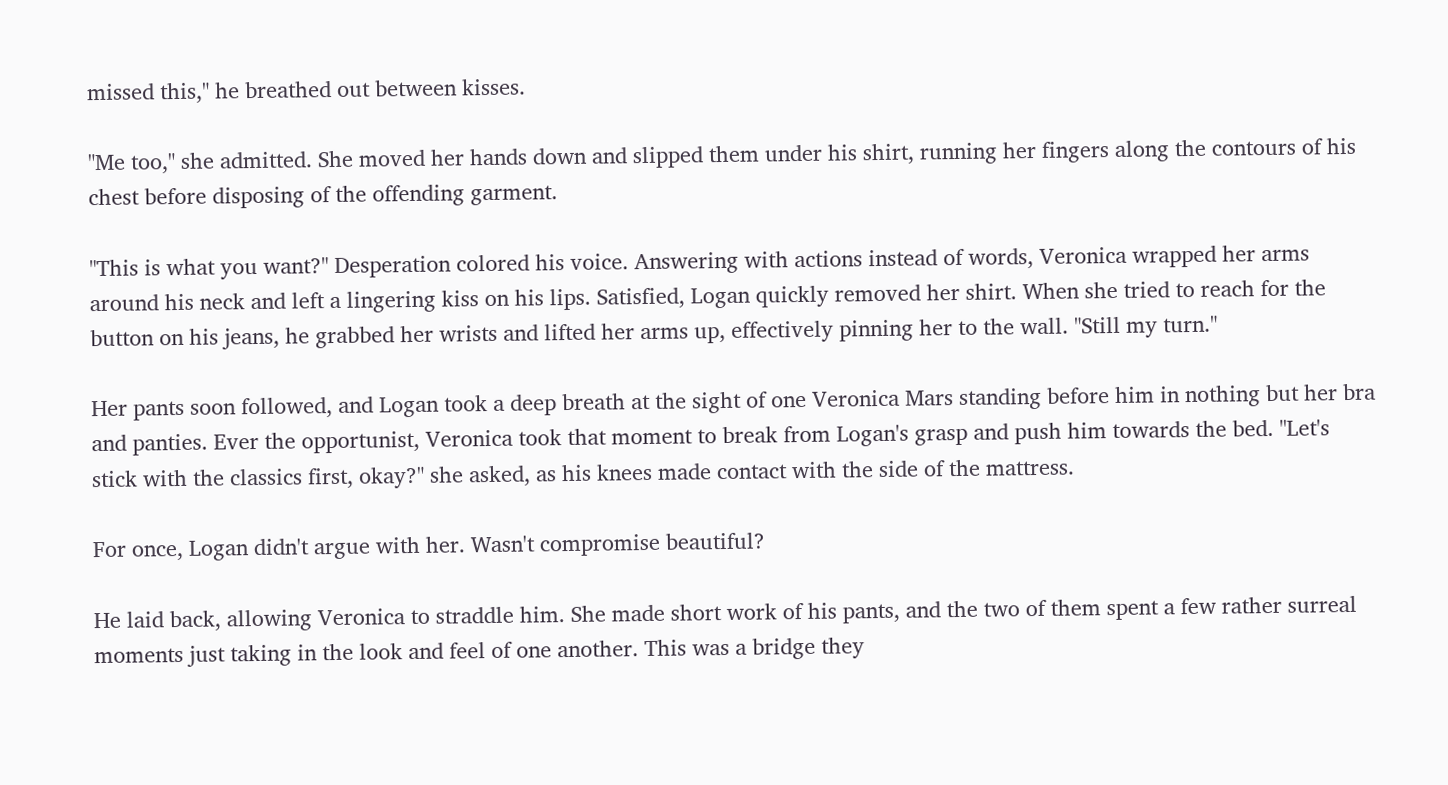missed this," he breathed out between kisses.

"Me too," she admitted. She moved her hands down and slipped them under his shirt, running her fingers along the contours of his chest before disposing of the offending garment.

"This is what you want?" Desperation colored his voice. Answering with actions instead of words, Veronica wrapped her arms around his neck and left a lingering kiss on his lips. Satisfied, Logan quickly removed her shirt. When she tried to reach for the button on his jeans, he grabbed her wrists and lifted her arms up, effectively pinning her to the wall. "Still my turn."

Her pants soon followed, and Logan took a deep breath at the sight of one Veronica Mars standing before him in nothing but her bra and panties. Ever the opportunist, Veronica took that moment to break from Logan's grasp and push him towards the bed. "Let's stick with the classics first, okay?" she asked, as his knees made contact with the side of the mattress.

For once, Logan didn't argue with her. Wasn't compromise beautiful?

He laid back, allowing Veronica to straddle him. She made short work of his pants, and the two of them spent a few rather surreal moments just taking in the look and feel of one another. This was a bridge they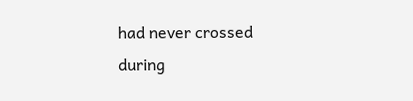had never crossed during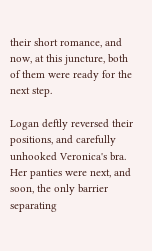their short romance, and now, at this juncture, both of them were ready for the next step.

Logan deftly reversed their positions, and carefully unhooked Veronica's bra. Her panties were next, and soon, the only barrier separating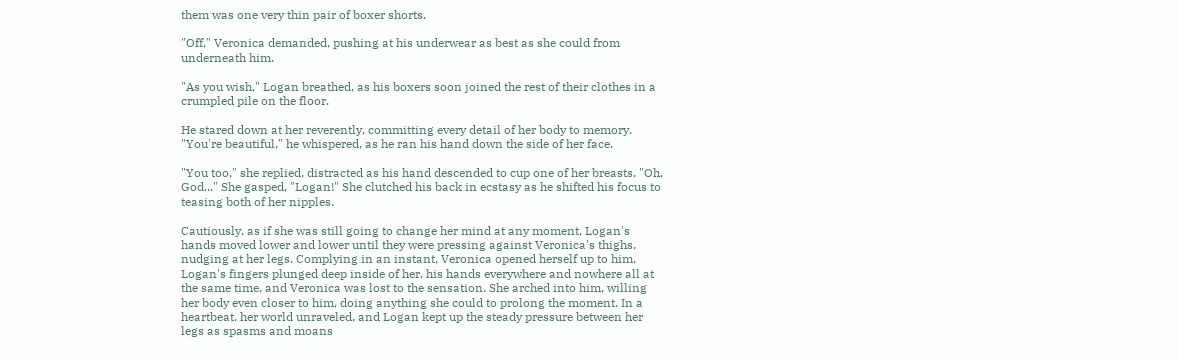them was one very thin pair of boxer shorts.

"Off," Veronica demanded, pushing at his underwear as best as she could from underneath him.

"As you wish," Logan breathed, as his boxers soon joined the rest of their clothes in a crumpled pile on the floor.

He stared down at her reverently, committing every detail of her body to memory. "You're beautiful," he whispered, as he ran his hand down the side of her face.

"You too," she replied, distracted as his hand descended to cup one of her breasts. "Oh, God..." She gasped, "Logan!" She clutched his back in ecstasy as he shifted his focus to teasing both of her nipples.

Cautiously, as if she was still going to change her mind at any moment, Logan's hands moved lower and lower until they were pressing against Veronica's thighs, nudging at her legs. Complying in an instant, Veronica opened herself up to him. Logan's fingers plunged deep inside of her, his hands everywhere and nowhere all at the same time, and Veronica was lost to the sensation. She arched into him, willing her body even closer to him, doing anything she could to prolong the moment. In a heartbeat, her world unraveled, and Logan kept up the steady pressure between her legs as spasms and moans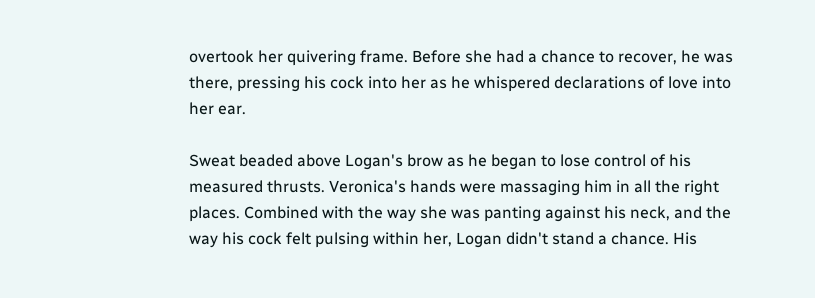overtook her quivering frame. Before she had a chance to recover, he was there, pressing his cock into her as he whispered declarations of love into her ear.

Sweat beaded above Logan's brow as he began to lose control of his measured thrusts. Veronica's hands were massaging him in all the right places. Combined with the way she was panting against his neck, and the way his cock felt pulsing within her, Logan didn't stand a chance. His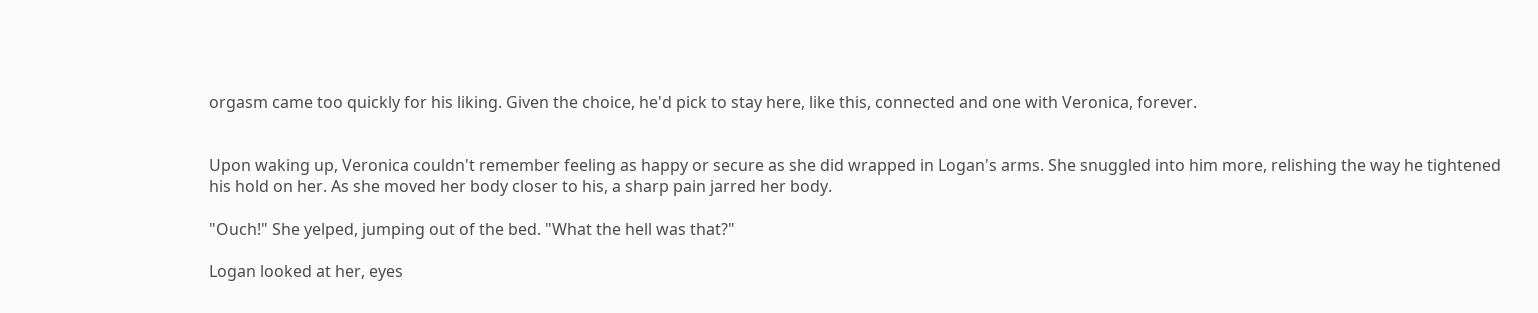orgasm came too quickly for his liking. Given the choice, he'd pick to stay here, like this, connected and one with Veronica, forever.


Upon waking up, Veronica couldn't remember feeling as happy or secure as she did wrapped in Logan's arms. She snuggled into him more, relishing the way he tightened his hold on her. As she moved her body closer to his, a sharp pain jarred her body.

"Ouch!" She yelped, jumping out of the bed. "What the hell was that?"

Logan looked at her, eyes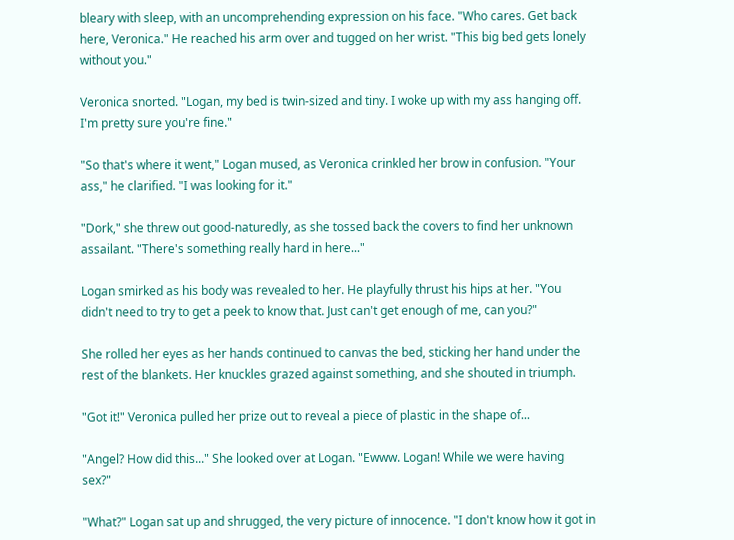bleary with sleep, with an uncomprehending expression on his face. "Who cares. Get back here, Veronica." He reached his arm over and tugged on her wrist. "This big bed gets lonely without you."

Veronica snorted. "Logan, my bed is twin-sized and tiny. I woke up with my ass hanging off. I'm pretty sure you're fine."

"So that's where it went," Logan mused, as Veronica crinkled her brow in confusion. "Your ass," he clarified. "I was looking for it."

"Dork," she threw out good-naturedly, as she tossed back the covers to find her unknown assailant. "There's something really hard in here..."

Logan smirked as his body was revealed to her. He playfully thrust his hips at her. "You didn't need to try to get a peek to know that. Just can't get enough of me, can you?"

She rolled her eyes as her hands continued to canvas the bed, sticking her hand under the rest of the blankets. Her knuckles grazed against something, and she shouted in triumph.

"Got it!" Veronica pulled her prize out to reveal a piece of plastic in the shape of...

"Angel? How did this..." She looked over at Logan. "Ewww. Logan! While we were having sex?"

"What?" Logan sat up and shrugged, the very picture of innocence. "I don't know how it got in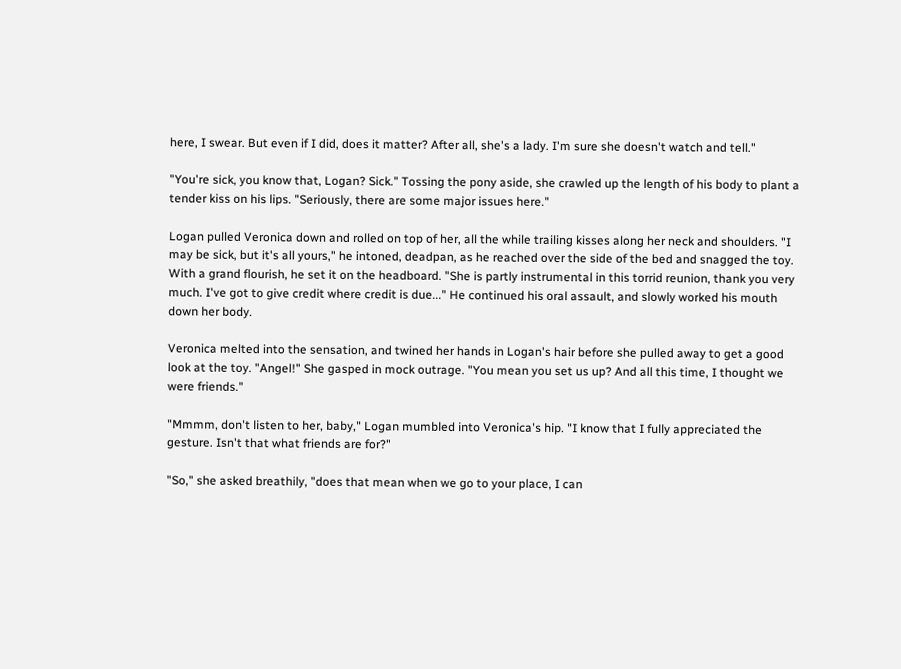here, I swear. But even if I did, does it matter? After all, she's a lady. I'm sure she doesn't watch and tell."

"You're sick, you know that, Logan? Sick." Tossing the pony aside, she crawled up the length of his body to plant a tender kiss on his lips. "Seriously, there are some major issues here."

Logan pulled Veronica down and rolled on top of her, all the while trailing kisses along her neck and shoulders. "I may be sick, but it's all yours," he intoned, deadpan, as he reached over the side of the bed and snagged the toy. With a grand flourish, he set it on the headboard. "She is partly instrumental in this torrid reunion, thank you very much. I've got to give credit where credit is due..." He continued his oral assault, and slowly worked his mouth down her body.

Veronica melted into the sensation, and twined her hands in Logan's hair before she pulled away to get a good look at the toy. "Angel!" She gasped in mock outrage. "You mean you set us up? And all this time, I thought we were friends."

"Mmmm, don't listen to her, baby," Logan mumbled into Veronica's hip. "I know that I fully appreciated the gesture. Isn't that what friends are for?"

"So," she asked breathily, "does that mean when we go to your place, I can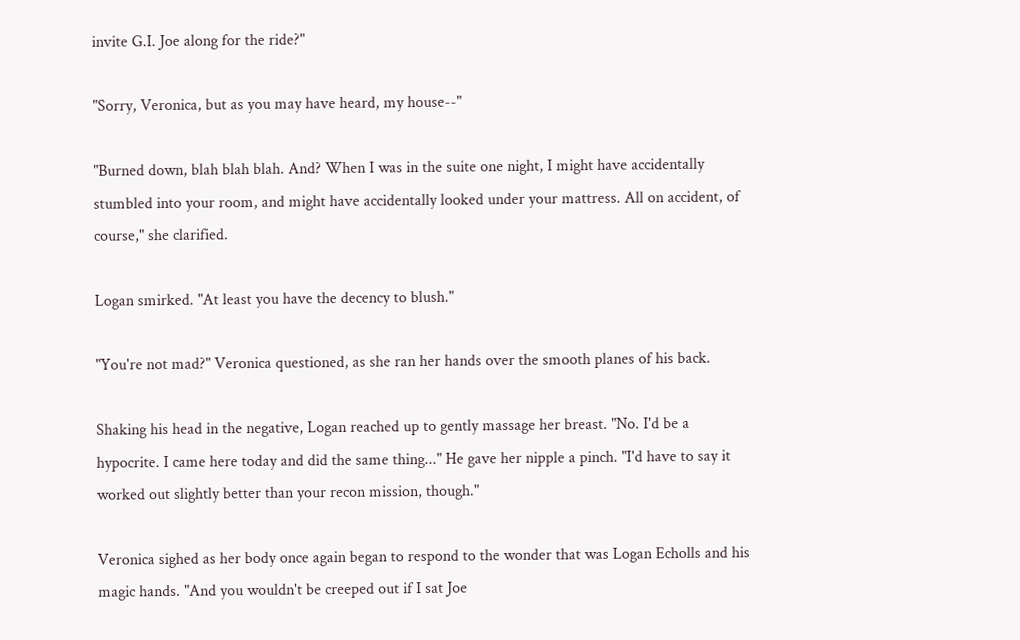invite G.I. Joe along for the ride?"

"Sorry, Veronica, but as you may have heard, my house--"

"Burned down, blah blah blah. And? When I was in the suite one night, I might have accidentally stumbled into your room, and might have accidentally looked under your mattress. All on accident, of course," she clarified.

Logan smirked. "At least you have the decency to blush."

"You're not mad?" Veronica questioned, as she ran her hands over the smooth planes of his back.

Shaking his head in the negative, Logan reached up to gently massage her breast. "No. I'd be a hypocrite. I came here today and did the same thing..." He gave her nipple a pinch. "I'd have to say it worked out slightly better than your recon mission, though."

Veronica sighed as her body once again began to respond to the wonder that was Logan Echolls and his magic hands. "And you wouldn't be creeped out if I sat Joe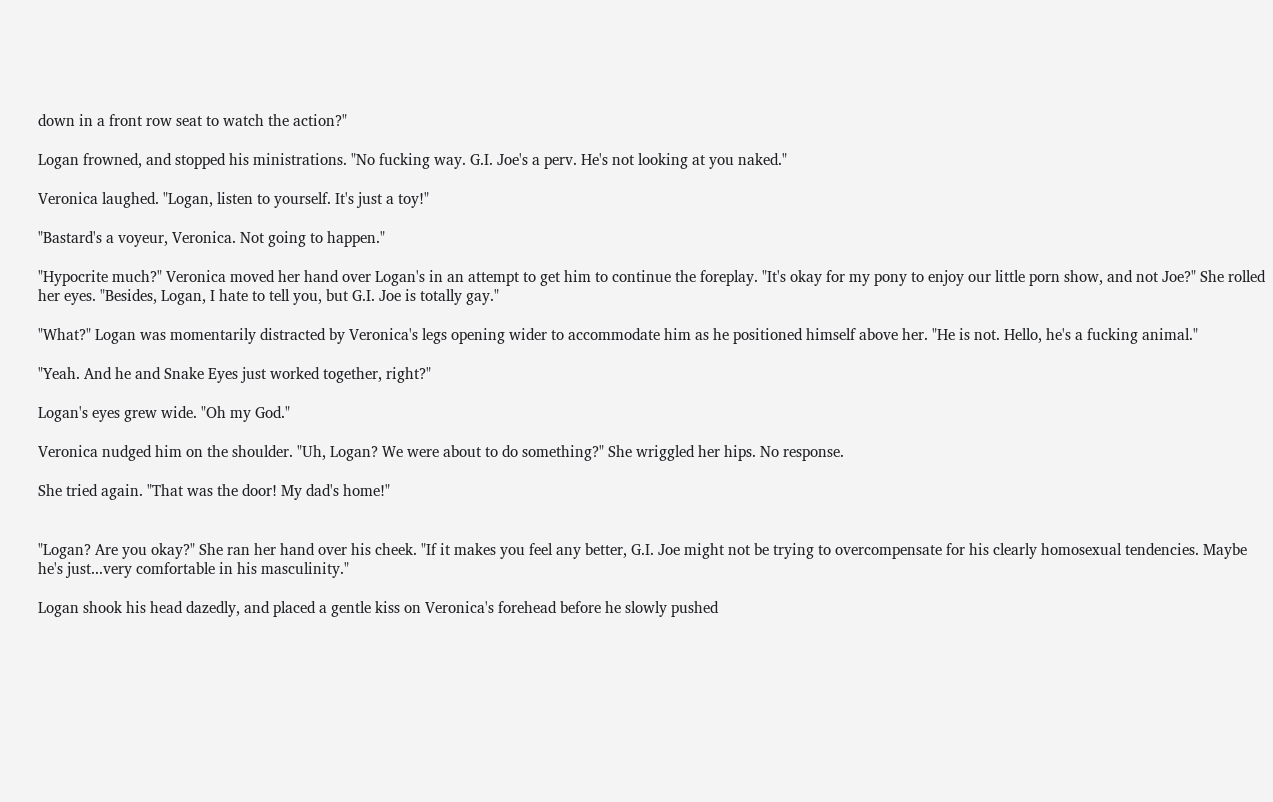down in a front row seat to watch the action?"

Logan frowned, and stopped his ministrations. "No fucking way. G.I. Joe's a perv. He's not looking at you naked."

Veronica laughed. "Logan, listen to yourself. It's just a toy!"

"Bastard's a voyeur, Veronica. Not going to happen."

"Hypocrite much?" Veronica moved her hand over Logan's in an attempt to get him to continue the foreplay. "It's okay for my pony to enjoy our little porn show, and not Joe?" She rolled her eyes. "Besides, Logan, I hate to tell you, but G.I. Joe is totally gay."

"What?" Logan was momentarily distracted by Veronica's legs opening wider to accommodate him as he positioned himself above her. "He is not. Hello, he's a fucking animal."

"Yeah. And he and Snake Eyes just worked together, right?"

Logan's eyes grew wide. "Oh my God."

Veronica nudged him on the shoulder. "Uh, Logan? We were about to do something?" She wriggled her hips. No response.

She tried again. "That was the door! My dad's home!"


"Logan? Are you okay?" She ran her hand over his cheek. "If it makes you feel any better, G.I. Joe might not be trying to overcompensate for his clearly homosexual tendencies. Maybe he's just...very comfortable in his masculinity."

Logan shook his head dazedly, and placed a gentle kiss on Veronica's forehead before he slowly pushed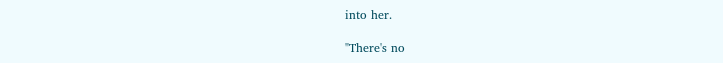into her.

"There's no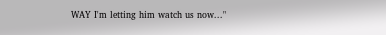WAY I'm letting him watch us now..."